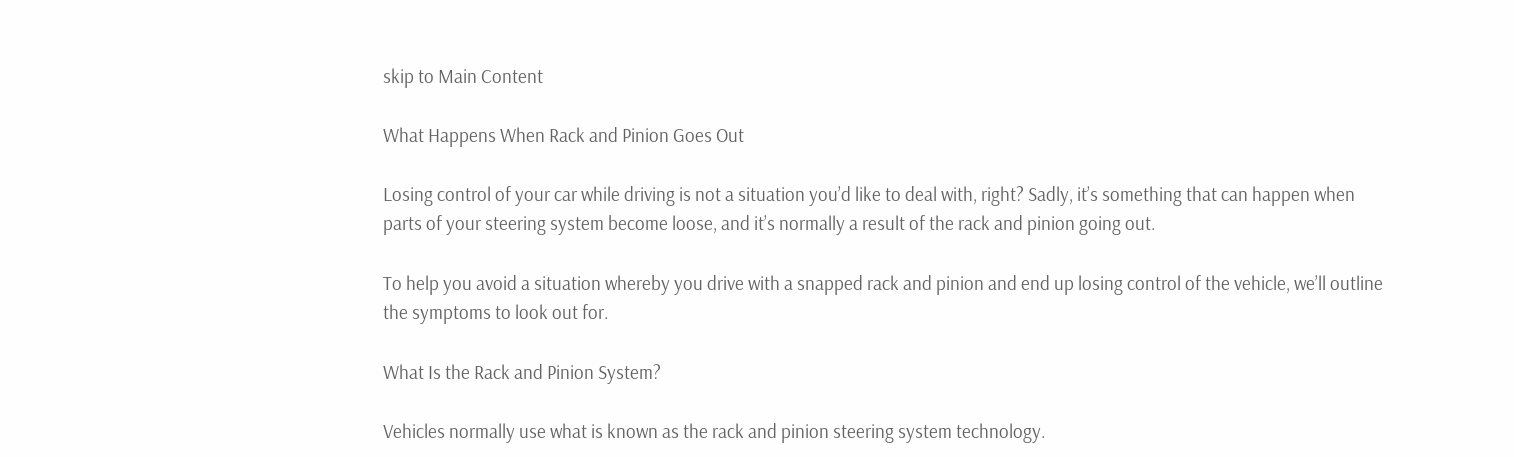skip to Main Content

What Happens When Rack and Pinion Goes Out

Losing control of your car while driving is not a situation you’d like to deal with, right? Sadly, it’s something that can happen when parts of your steering system become loose, and it’s normally a result of the rack and pinion going out.

To help you avoid a situation whereby you drive with a snapped rack and pinion and end up losing control of the vehicle, we’ll outline the symptoms to look out for.

What Is the Rack and Pinion System?

Vehicles normally use what is known as the rack and pinion steering system technology.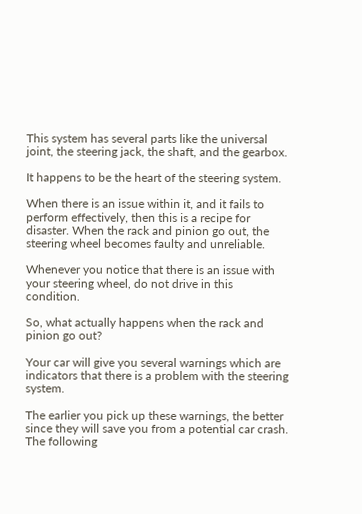This system has several parts like the universal joint, the steering jack, the shaft, and the gearbox.

It happens to be the heart of the steering system.

When there is an issue within it, and it fails to perform effectively, then this is a recipe for disaster. When the rack and pinion go out, the steering wheel becomes faulty and unreliable.

Whenever you notice that there is an issue with your steering wheel, do not drive in this condition.

So, what actually happens when the rack and pinion go out?

Your car will give you several warnings which are indicators that there is a problem with the steering system.

The earlier you pick up these warnings, the better since they will save you from a potential car crash. The following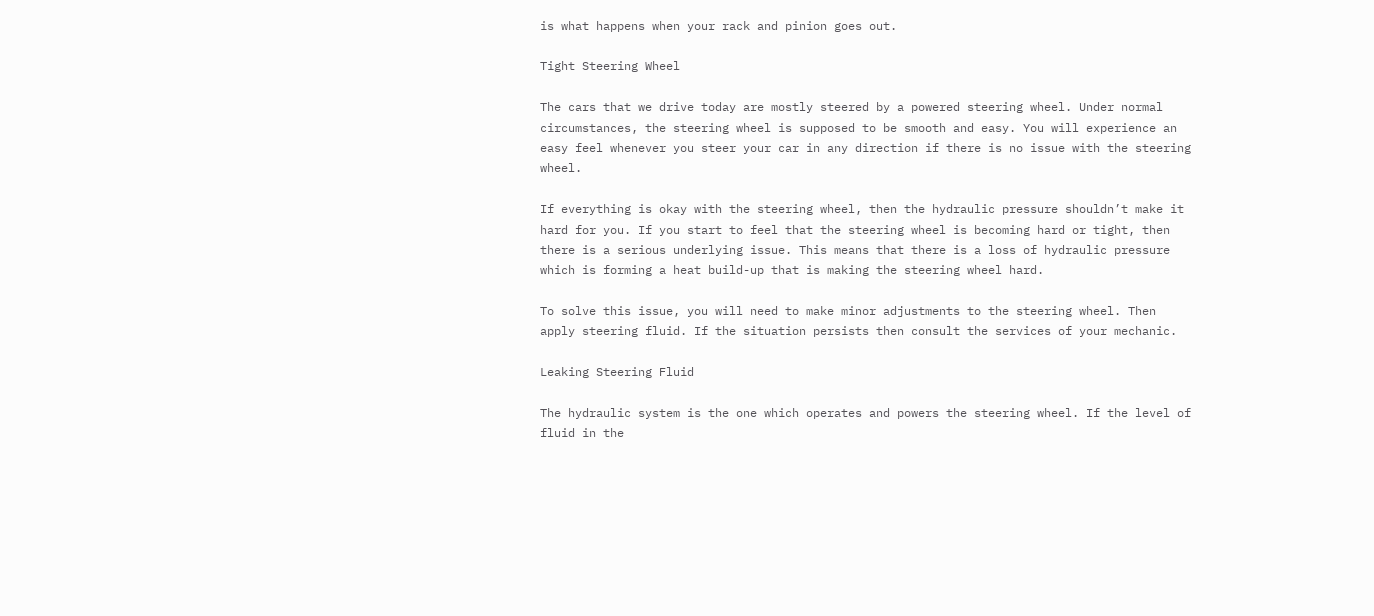is what happens when your rack and pinion goes out.

Tight Steering Wheel

The cars that we drive today are mostly steered by a powered steering wheel. Under normal circumstances, the steering wheel is supposed to be smooth and easy. You will experience an easy feel whenever you steer your car in any direction if there is no issue with the steering wheel.

If everything is okay with the steering wheel, then the hydraulic pressure shouldn’t make it hard for you. If you start to feel that the steering wheel is becoming hard or tight, then there is a serious underlying issue. This means that there is a loss of hydraulic pressure which is forming a heat build-up that is making the steering wheel hard.

To solve this issue, you will need to make minor adjustments to the steering wheel. Then apply steering fluid. If the situation persists then consult the services of your mechanic.

Leaking Steering Fluid

The hydraulic system is the one which operates and powers the steering wheel. If the level of fluid in the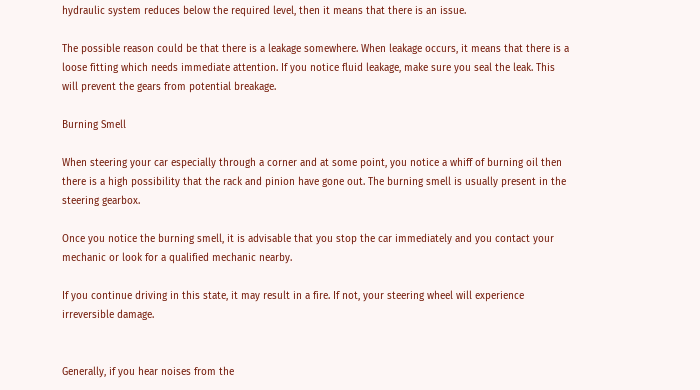hydraulic system reduces below the required level, then it means that there is an issue.

The possible reason could be that there is a leakage somewhere. When leakage occurs, it means that there is a loose fitting which needs immediate attention. If you notice fluid leakage, make sure you seal the leak. This will prevent the gears from potential breakage.

Burning Smell

When steering your car especially through a corner and at some point, you notice a whiff of burning oil then there is a high possibility that the rack and pinion have gone out. The burning smell is usually present in the steering gearbox.

Once you notice the burning smell, it is advisable that you stop the car immediately and you contact your mechanic or look for a qualified mechanic nearby.

If you continue driving in this state, it may result in a fire. If not, your steering wheel will experience irreversible damage.


Generally, if you hear noises from the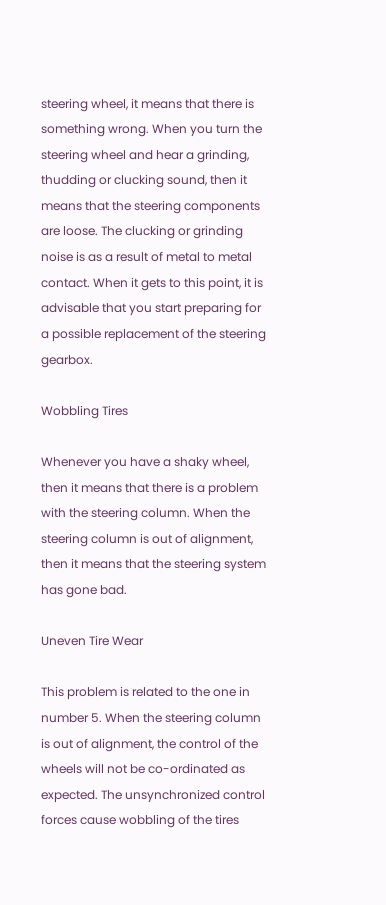steering wheel, it means that there is something wrong. When you turn the steering wheel and hear a grinding, thudding or clucking sound, then it means that the steering components are loose. The clucking or grinding noise is as a result of metal to metal contact. When it gets to this point, it is advisable that you start preparing for a possible replacement of the steering gearbox.

Wobbling Tires

Whenever you have a shaky wheel, then it means that there is a problem with the steering column. When the steering column is out of alignment, then it means that the steering system has gone bad.

Uneven Tire Wear

This problem is related to the one in number 5. When the steering column is out of alignment, the control of the wheels will not be co-ordinated as expected. The unsynchronized control forces cause wobbling of the tires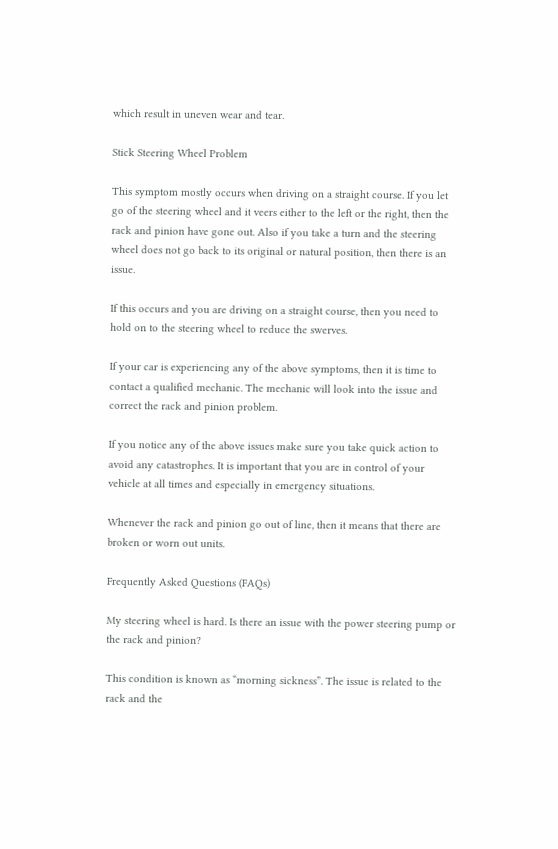which result in uneven wear and tear.

Stick Steering Wheel Problem

This symptom mostly occurs when driving on a straight course. If you let go of the steering wheel and it veers either to the left or the right, then the rack and pinion have gone out. Also if you take a turn and the steering wheel does not go back to its original or natural position, then there is an issue.

If this occurs and you are driving on a straight course, then you need to hold on to the steering wheel to reduce the swerves.

If your car is experiencing any of the above symptoms, then it is time to contact a qualified mechanic. The mechanic will look into the issue and correct the rack and pinion problem.

If you notice any of the above issues make sure you take quick action to avoid any catastrophes. It is important that you are in control of your vehicle at all times and especially in emergency situations.

Whenever the rack and pinion go out of line, then it means that there are broken or worn out units.

Frequently Asked Questions (FAQs)

My steering wheel is hard. Is there an issue with the power steering pump or the rack and pinion?

This condition is known as “morning sickness”. The issue is related to the rack and the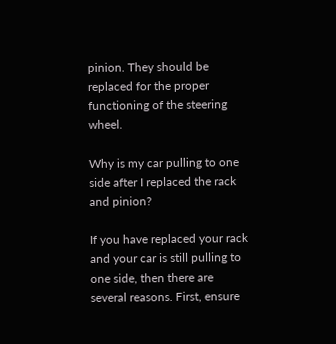pinion. They should be replaced for the proper functioning of the steering wheel.

Why is my car pulling to one side after I replaced the rack and pinion?

If you have replaced your rack and your car is still pulling to one side, then there are several reasons. First, ensure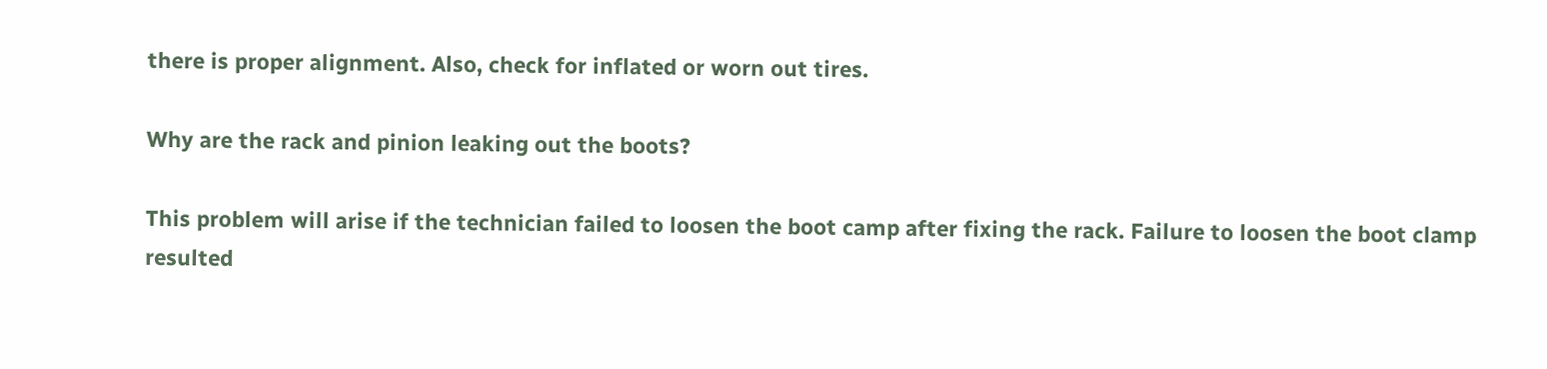there is proper alignment. Also, check for inflated or worn out tires.

Why are the rack and pinion leaking out the boots?

This problem will arise if the technician failed to loosen the boot camp after fixing the rack. Failure to loosen the boot clamp resulted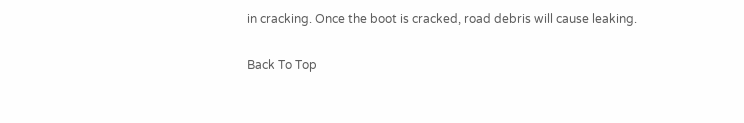in cracking. Once the boot is cracked, road debris will cause leaking.

Back To Top